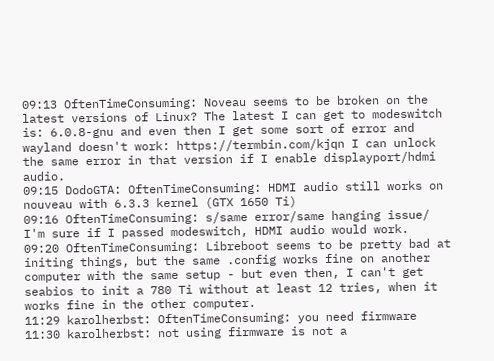09:13 OftenTimeConsuming: Noveau seems to be broken on the latest versions of Linux? The latest I can get to modeswitch is: 6.0.8-gnu and even then I get some sort of error and wayland doesn't work: https://termbin.com/kjqn I can unlock the same error in that version if I enable displayport/hdmi audio.
09:15 DodoGTA: OftenTimeConsuming: HDMI audio still works on nouveau with 6.3.3 kernel (GTX 1650 Ti)
09:16 OftenTimeConsuming: s/same error/same hanging issue/ I'm sure if I passed modeswitch, HDMI audio would work.
09:20 OftenTimeConsuming: Libreboot seems to be pretty bad at initing things, but the same .config works fine on another computer with the same setup - but even then, I can't get seabios to init a 780 Ti without at least 12 tries, when it works fine in the other computer.
11:29 karolherbst: OftenTimeConsuming: you need firmware
11:30 karolherbst: not using firmware is not a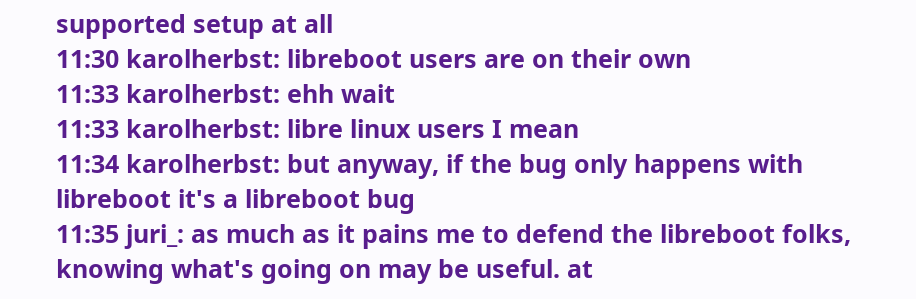supported setup at all
11:30 karolherbst: libreboot users are on their own
11:33 karolherbst: ehh wait
11:33 karolherbst: libre linux users I mean
11:34 karolherbst: but anyway, if the bug only happens with libreboot it's a libreboot bug
11:35 juri_: as much as it pains me to defend the libreboot folks, knowing what's going on may be useful. at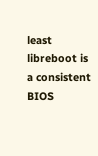least libreboot is a consistent BIOS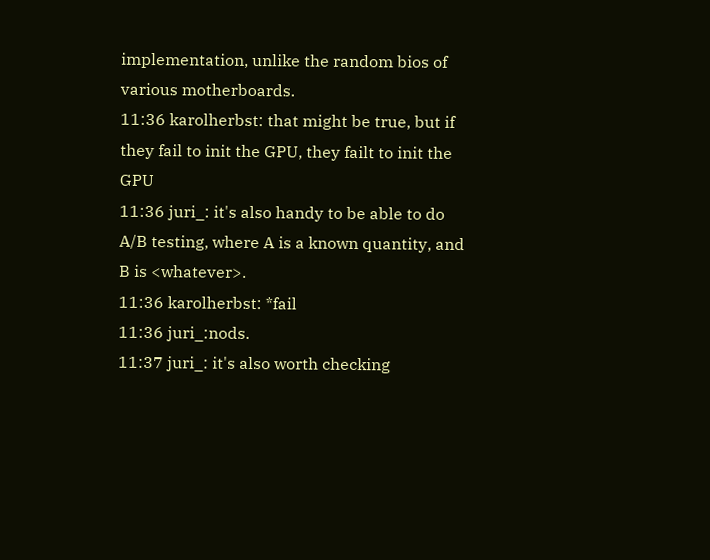implementation, unlike the random bios of various motherboards.
11:36 karolherbst: that might be true, but if they fail to init the GPU, they failt to init the GPU
11:36 juri_: it's also handy to be able to do A/B testing, where A is a known quantity, and B is <whatever>.
11:36 karolherbst: *fail
11:36 juri_:nods.
11:37 juri_: it's also worth checking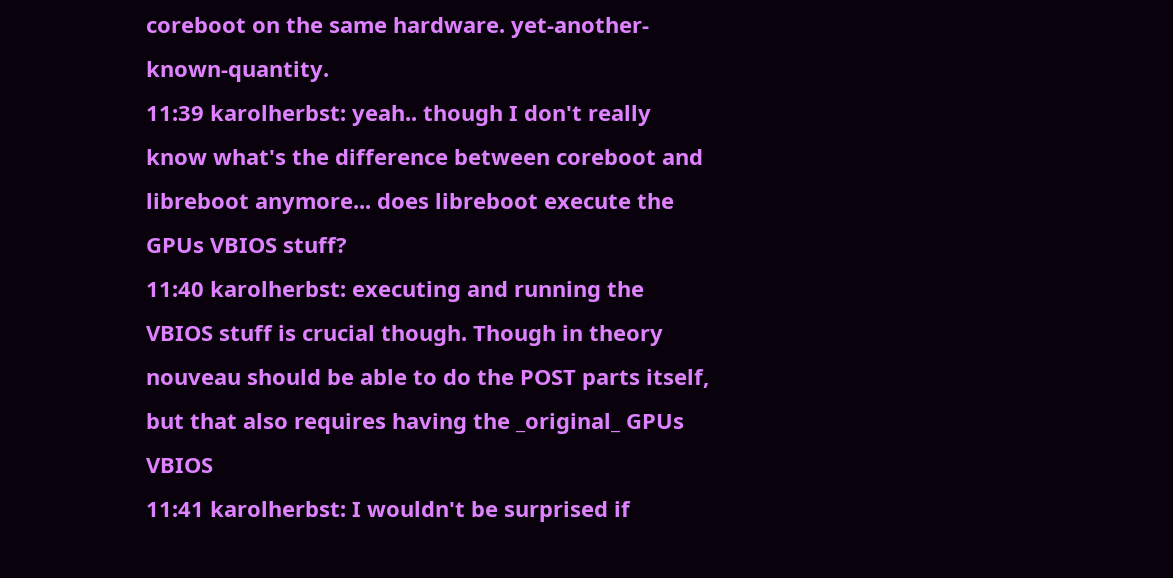coreboot on the same hardware. yet-another-known-quantity.
11:39 karolherbst: yeah.. though I don't really know what's the difference between coreboot and libreboot anymore... does libreboot execute the GPUs VBIOS stuff?
11:40 karolherbst: executing and running the VBIOS stuff is crucial though. Though in theory nouveau should be able to do the POST parts itself, but that also requires having the _original_ GPUs VBIOS
11:41 karolherbst: I wouldn't be surprised if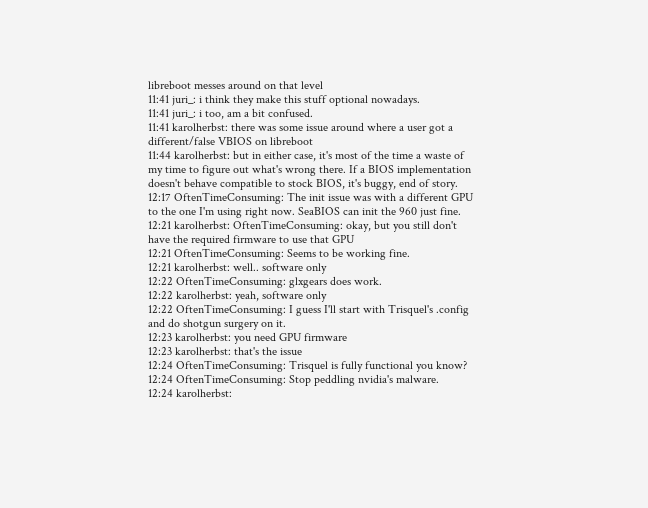libreboot messes around on that level
11:41 juri_: i think they make this stuff optional nowadays.
11:41 juri_: i too, am a bit confused.
11:41 karolherbst: there was some issue around where a user got a different/false VBIOS on libreboot
11:44 karolherbst: but in either case, it's most of the time a waste of my time to figure out what's wrong there. If a BIOS implementation doesn't behave compatible to stock BIOS, it's buggy, end of story.
12:17 OftenTimeConsuming: The init issue was with a different GPU to the one I'm using right now. SeaBIOS can init the 960 just fine.
12:21 karolherbst: OftenTimeConsuming: okay, but you still don't have the required firmware to use that GPU
12:21 OftenTimeConsuming: Seems to be working fine.
12:21 karolherbst: well.. software only
12:22 OftenTimeConsuming: glxgears does work.
12:22 karolherbst: yeah, software only
12:22 OftenTimeConsuming: I guess I'll start with Trisquel's .config and do shotgun surgery on it.
12:23 karolherbst: you need GPU firmware
12:23 karolherbst: that's the issue
12:24 OftenTimeConsuming: Trisquel is fully functional you know?
12:24 OftenTimeConsuming: Stop peddling nvidia's malware.
12:24 karolherbst: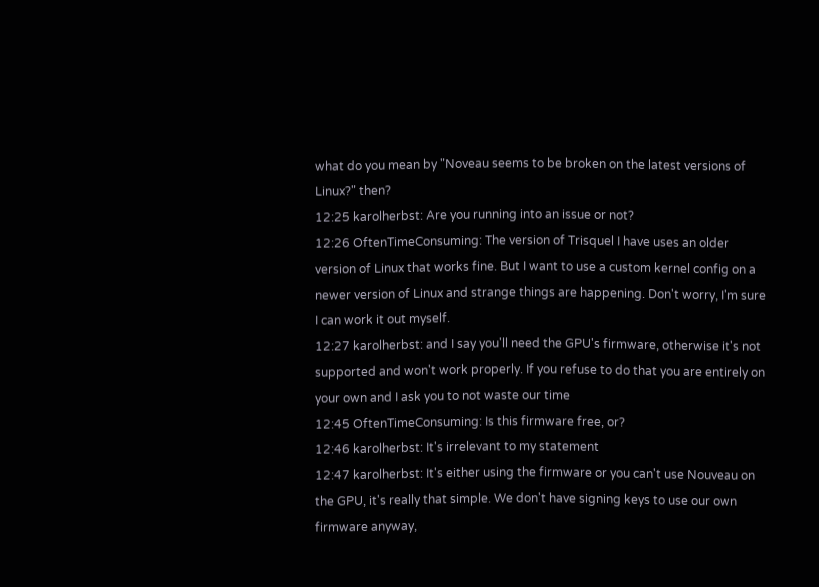what do you mean by "Noveau seems to be broken on the latest versions of Linux?" then?
12:25 karolherbst: Are you running into an issue or not?
12:26 OftenTimeConsuming: The version of Trisquel I have uses an older version of Linux that works fine. But I want to use a custom kernel config on a newer version of Linux and strange things are happening. Don't worry, I'm sure I can work it out myself.
12:27 karolherbst: and I say you'll need the GPU's firmware, otherwise it's not supported and won't work properly. If you refuse to do that you are entirely on your own and I ask you to not waste our time
12:45 OftenTimeConsuming: Is this firmware free, or?
12:46 karolherbst: It's irrelevant to my statement
12:47 karolherbst: It's either using the firmware or you can't use Nouveau on the GPU, it's really that simple. We don't have signing keys to use our own firmware anyway,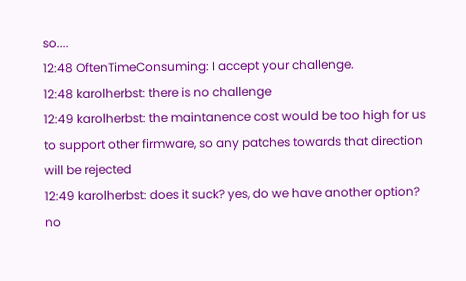so....
12:48 OftenTimeConsuming: I accept your challenge.
12:48 karolherbst: there is no challenge
12:49 karolherbst: the maintanence cost would be too high for us to support other firmware, so any patches towards that direction will be rejected
12:49 karolherbst: does it suck? yes, do we have another option? no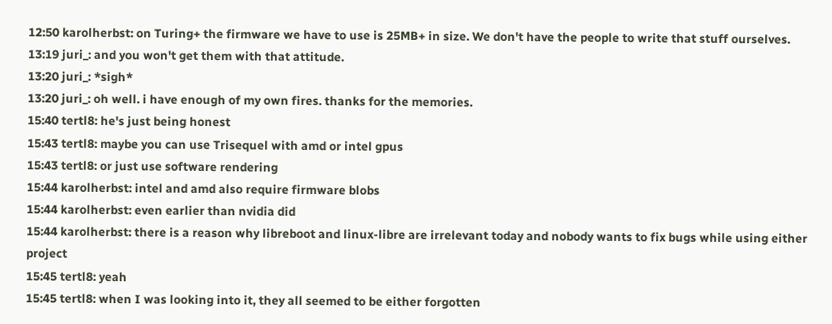12:50 karolherbst: on Turing+ the firmware we have to use is 25MB+ in size. We don't have the people to write that stuff ourselves.
13:19 juri_: and you won't get them with that attitude.
13:20 juri_: *sigh*
13:20 juri_: oh well. i have enough of my own fires. thanks for the memories.
15:40 tertl8: he's just being honest
15:43 tertl8: maybe you can use Trisequel with amd or intel gpus
15:43 tertl8: or just use software rendering
15:44 karolherbst: intel and amd also require firmware blobs
15:44 karolherbst: even earlier than nvidia did
15:44 karolherbst: there is a reason why libreboot and linux-libre are irrelevant today and nobody wants to fix bugs while using either project
15:45 tertl8: yeah
15:45 tertl8: when I was looking into it, they all seemed to be either forgotten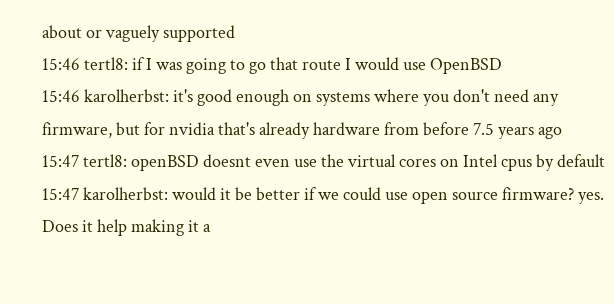about or vaguely supported
15:46 tertl8: if I was going to go that route I would use OpenBSD
15:46 karolherbst: it's good enough on systems where you don't need any firmware, but for nvidia that's already hardware from before 7.5 years ago
15:47 tertl8: openBSD doesnt even use the virtual cores on Intel cpus by default
15:47 karolherbst: would it be better if we could use open source firmware? yes. Does it help making it a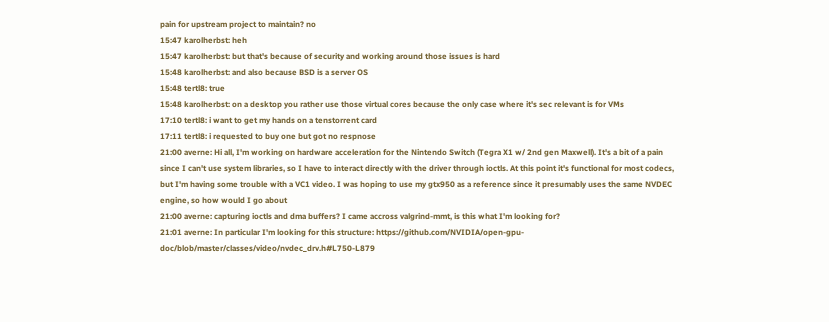pain for upstream project to maintain? no
15:47 karolherbst: heh
15:47 karolherbst: but that's because of security and working around those issues is hard
15:48 karolherbst: and also because BSD is a server OS
15:48 tertl8: true
15:48 karolherbst: on a desktop you rather use those virtual cores because the only case where it's sec relevant is for VMs
17:10 tertl8: i want to get my hands on a tenstorrent card
17:11 tertl8: i requested to buy one but got no respnose
21:00 averne: Hi all, I'm working on hardware acceleration for the Nintendo Switch (Tegra X1 w/ 2nd gen Maxwell). It's a bit of a pain since I can't use system libraries, so I have to interact directly with the driver through ioctls. At this point it's functional for most codecs, but I'm having some trouble with a VC1 video. I was hoping to use my gtx950 as a reference since it presumably uses the same NVDEC engine, so how would I go about
21:00 averne: capturing ioctls and dma buffers? I came accross valgrind-mmt, is this what I'm looking for?
21:01 averne: In particular I'm looking for this structure: https://github.com/NVIDIA/open-gpu-doc/blob/master/classes/video/nvdec_drv.h#L750-L879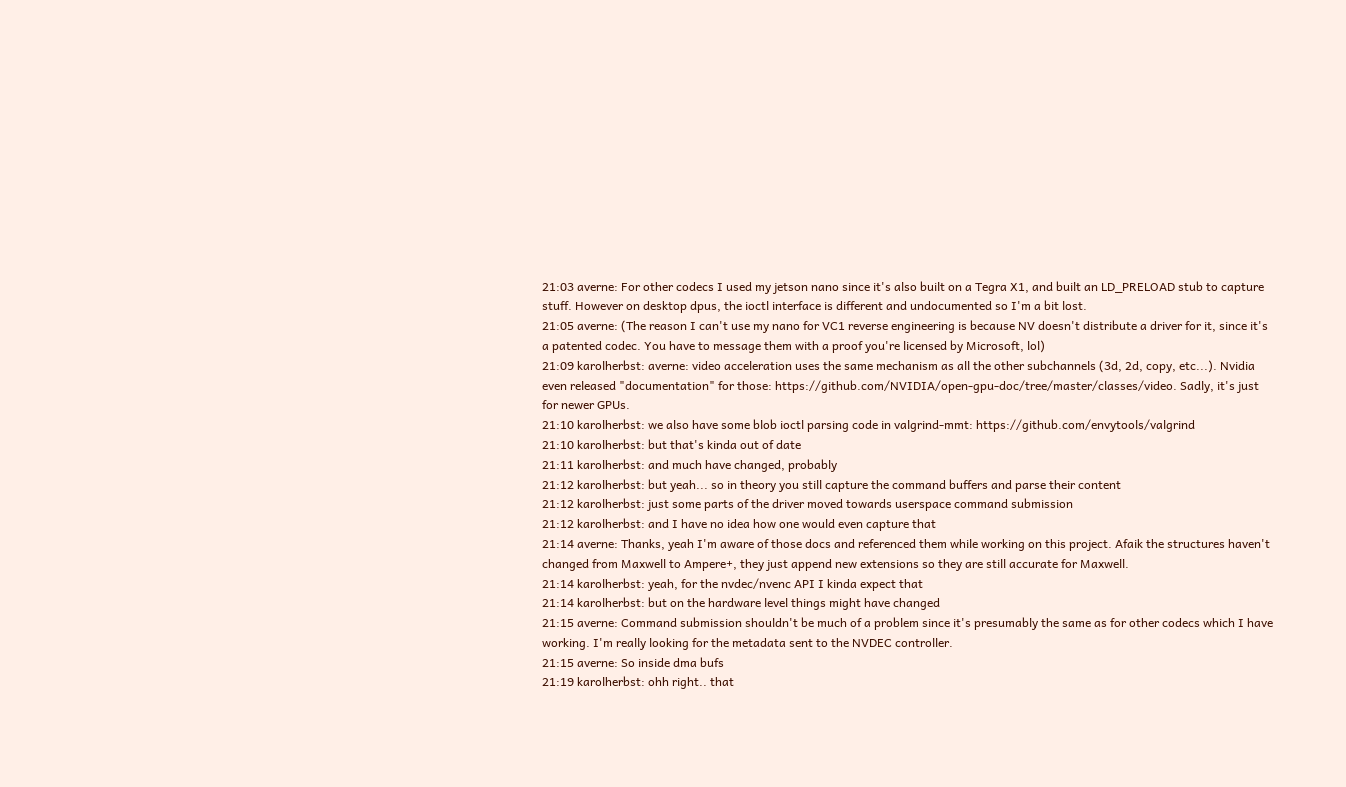21:03 averne: For other codecs I used my jetson nano since it's also built on a Tegra X1, and built an LD_PRELOAD stub to capture stuff. However on desktop dpus, the ioctl interface is different and undocumented so I'm a bit lost.
21:05 averne: (The reason I can't use my nano for VC1 reverse engineering is because NV doesn't distribute a driver for it, since it's a patented codec. You have to message them with a proof you're licensed by Microsoft, lol)
21:09 karolherbst: averne: video acceleration uses the same mechanism as all the other subchannels (3d, 2d, copy, etc...). Nvidia even released "documentation" for those: https://github.com/NVIDIA/open-gpu-doc/tree/master/classes/video. Sadly, it's just for newer GPUs.
21:10 karolherbst: we also have some blob ioctl parsing code in valgrind-mmt: https://github.com/envytools/valgrind
21:10 karolherbst: but that's kinda out of date
21:11 karolherbst: and much have changed, probably
21:12 karolherbst: but yeah... so in theory you still capture the command buffers and parse their content
21:12 karolherbst: just some parts of the driver moved towards userspace command submission
21:12 karolherbst: and I have no idea how one would even capture that
21:14 averne: Thanks, yeah I'm aware of those docs and referenced them while working on this project. Afaik the structures haven't changed from Maxwell to Ampere+, they just append new extensions so they are still accurate for Maxwell.
21:14 karolherbst: yeah, for the nvdec/nvenc API I kinda expect that
21:14 karolherbst: but on the hardware level things might have changed
21:15 averne: Command submission shouldn't be much of a problem since it's presumably the same as for other codecs which I have working. I'm really looking for the metadata sent to the NVDEC controller.
21:15 averne: So inside dma bufs
21:19 karolherbst: ohh right.. that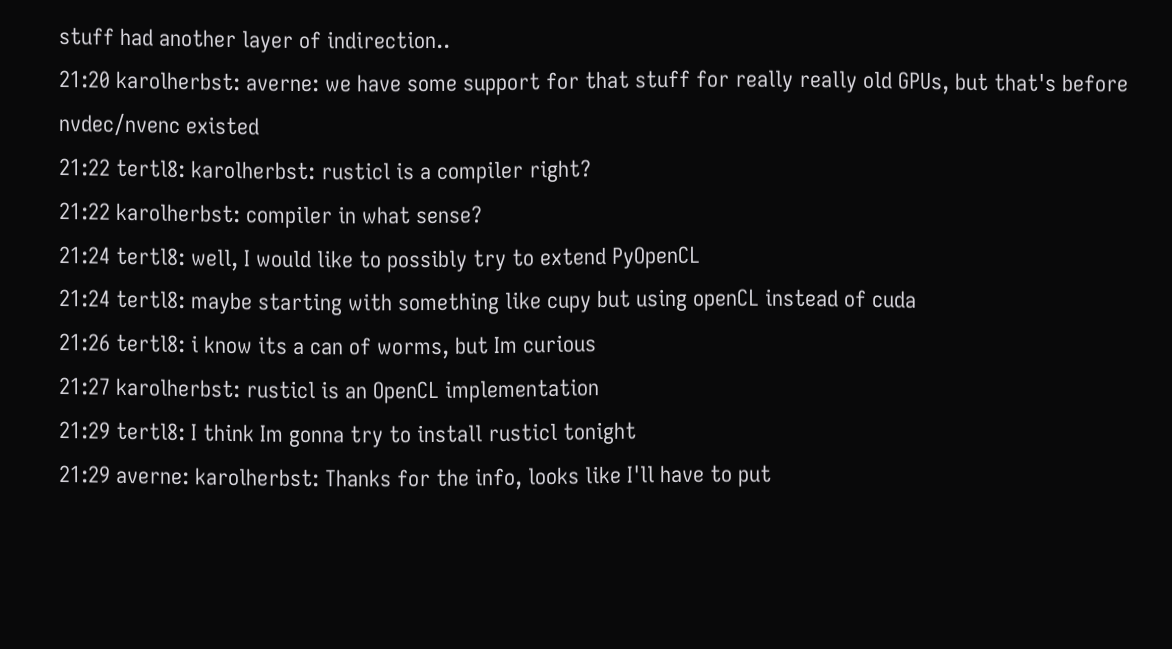stuff had another layer of indirection..
21:20 karolherbst: averne: we have some support for that stuff for really really old GPUs, but that's before nvdec/nvenc existed
21:22 tertl8: karolherbst: rusticl is a compiler right?
21:22 karolherbst: compiler in what sense?
21:24 tertl8: well, I would like to possibly try to extend PyOpenCL
21:24 tertl8: maybe starting with something like cupy but using openCL instead of cuda
21:26 tertl8: i know its a can of worms, but Im curious
21:27 karolherbst: rusticl is an OpenCL implementation
21:29 tertl8: I think Im gonna try to install rusticl tonight
21:29 averne: karolherbst: Thanks for the info, looks like I'll have to put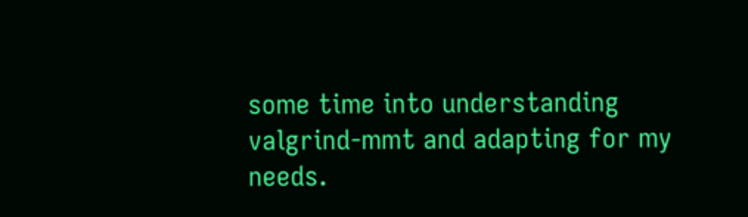some time into understanding valgrind-mmt and adapting for my needs.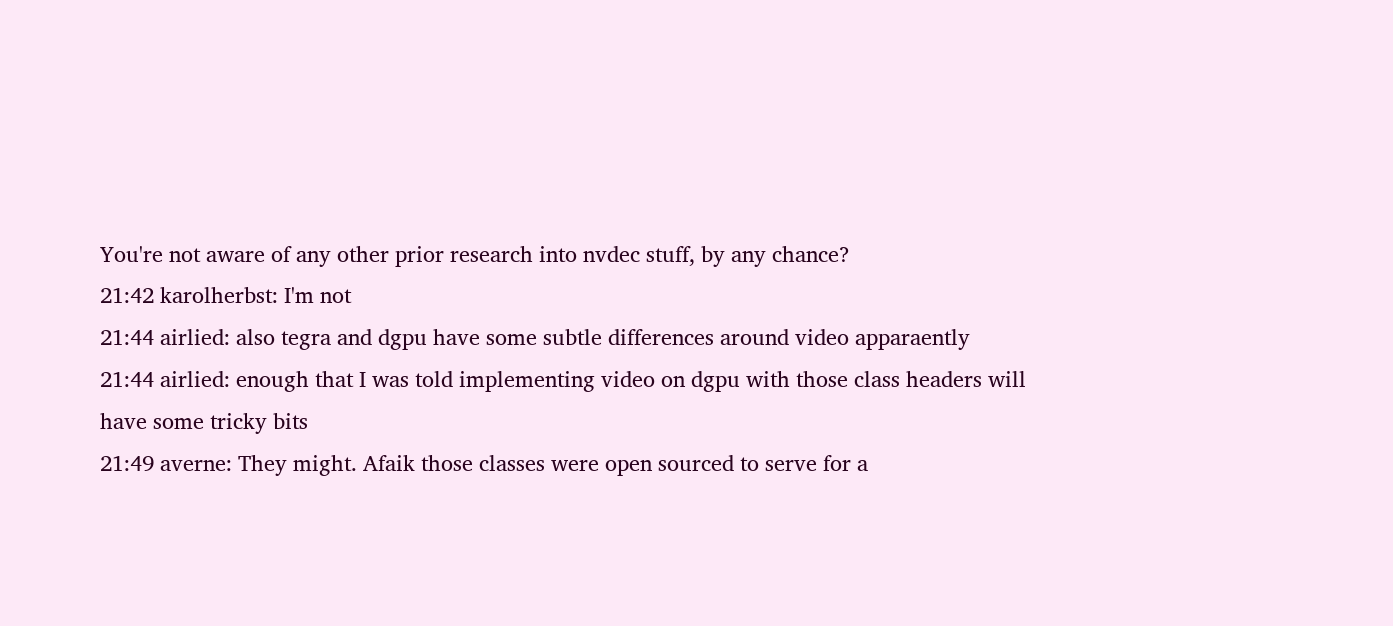You're not aware of any other prior research into nvdec stuff, by any chance?
21:42 karolherbst: I'm not
21:44 airlied: also tegra and dgpu have some subtle differences around video apparaently
21:44 airlied: enough that I was told implementing video on dgpu with those class headers will have some tricky bits
21:49 averne: They might. Afaik those classes were open sourced to serve for a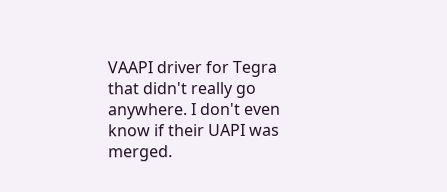VAAPI driver for Tegra that didn't really go anywhere. I don't even know if their UAPI was merged.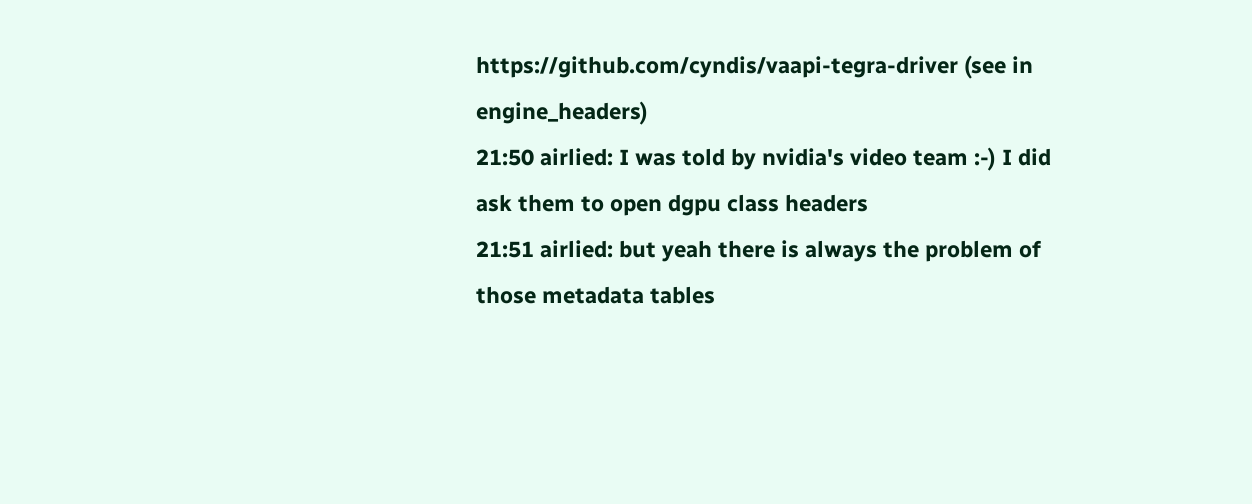https://github.com/cyndis/vaapi-tegra-driver (see in engine_headers)
21:50 airlied: I was told by nvidia's video team :-) I did ask them to open dgpu class headers
21:51 airlied: but yeah there is always the problem of those metadata tables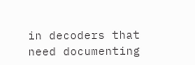in decoders that need documenting